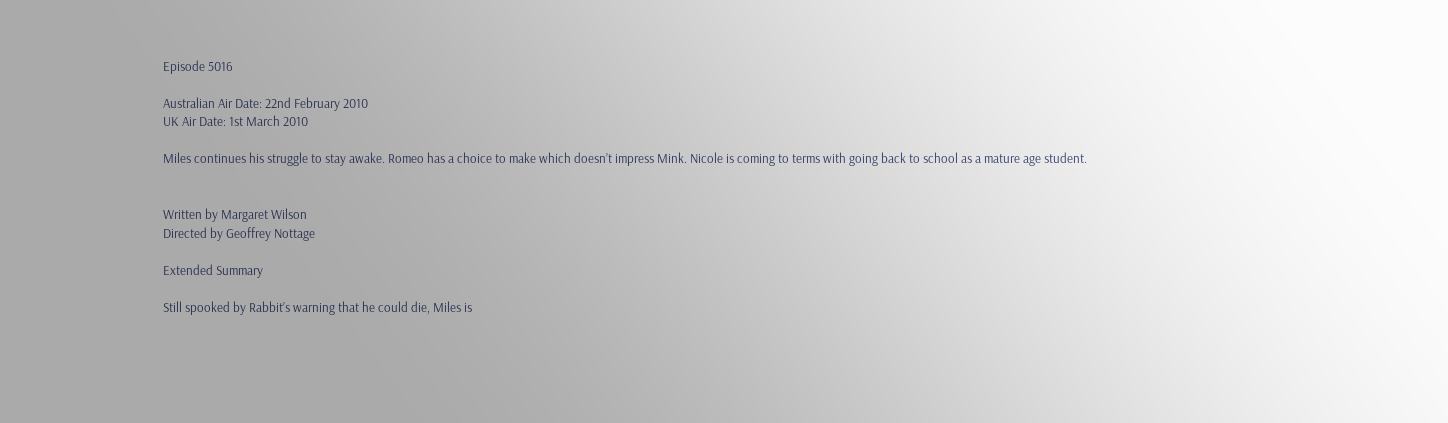Episode 5016

Australian Air Date: 22nd February 2010
UK Air Date: 1st March 2010

Miles continues his struggle to stay awake. Romeo has a choice to make which doesn’t impress Mink. Nicole is coming to terms with going back to school as a mature age student.


Written by Margaret Wilson
Directed by Geoffrey Nottage

Extended Summary

Still spooked by Rabbit’s warning that he could die, Miles is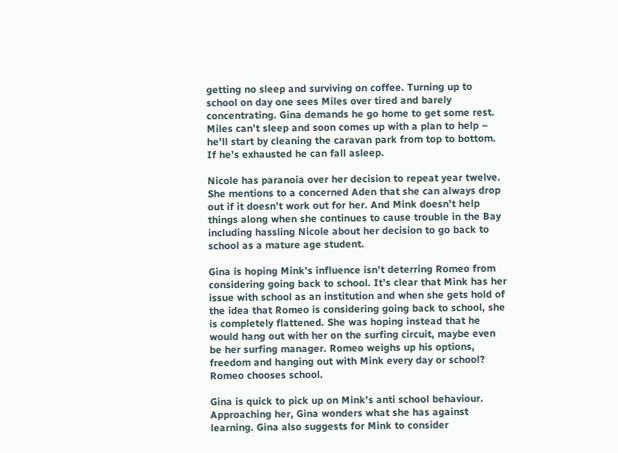getting no sleep and surviving on coffee. Turning up to school on day one sees Miles over tired and barely concentrating. Gina demands he go home to get some rest. Miles can’t sleep and soon comes up with a plan to help – he’ll start by cleaning the caravan park from top to bottom. If he’s exhausted he can fall asleep.

Nicole has paranoia over her decision to repeat year twelve. She mentions to a concerned Aden that she can always drop out if it doesn’t work out for her. And Mink doesn’t help things along when she continues to cause trouble in the Bay including hassling Nicole about her decision to go back to school as a mature age student.

Gina is hoping Mink’s influence isn’t deterring Romeo from considering going back to school. It’s clear that Mink has her issue with school as an institution and when she gets hold of the idea that Romeo is considering going back to school, she is completely flattened. She was hoping instead that he would hang out with her on the surfing circuit, maybe even be her surfing manager. Romeo weighs up his options, freedom and hanging out with Mink every day or school? Romeo chooses school.

Gina is quick to pick up on Mink’s anti school behaviour. Approaching her, Gina wonders what she has against learning. Gina also suggests for Mink to consider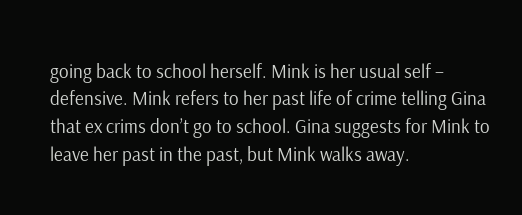going back to school herself. Mink is her usual self – defensive. Mink refers to her past life of crime telling Gina that ex crims don’t go to school. Gina suggests for Mink to leave her past in the past, but Mink walks away.